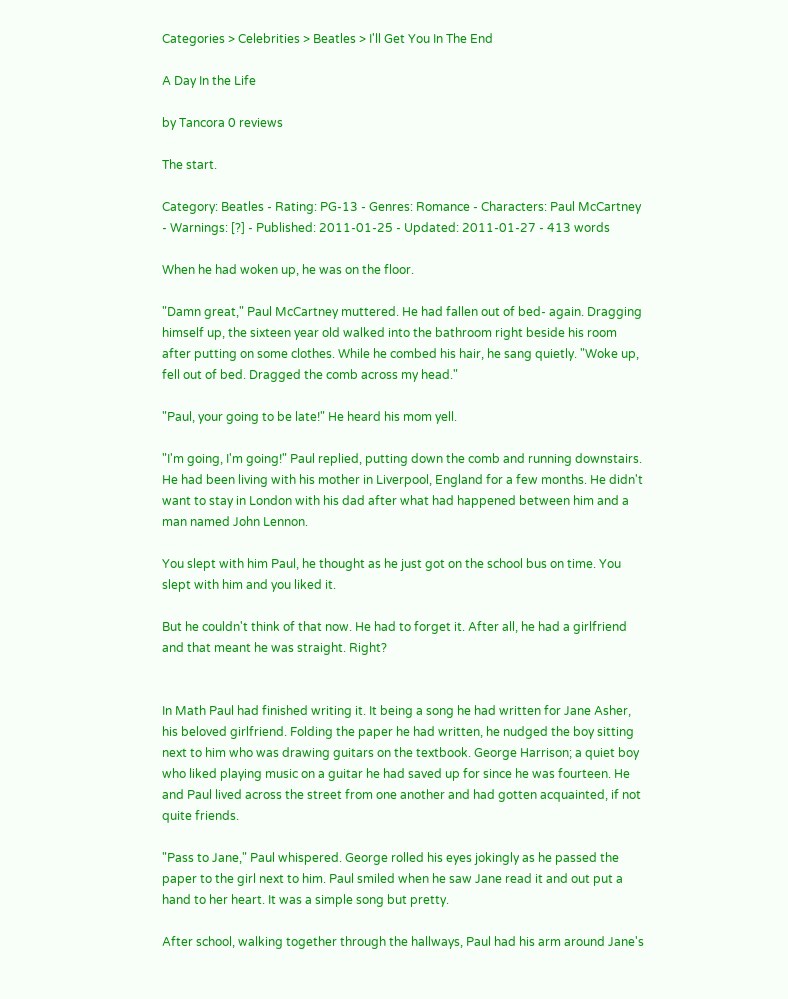Categories > Celebrities > Beatles > I'll Get You In The End

A Day In the Life

by Tancora 0 reviews

The start.

Category: Beatles - Rating: PG-13 - Genres: Romance - Characters: Paul McCartney - Warnings: [?] - Published: 2011-01-25 - Updated: 2011-01-27 - 413 words

When he had woken up, he was on the floor.

"Damn great," Paul McCartney muttered. He had fallen out of bed- again. Dragging himself up, the sixteen year old walked into the bathroom right beside his room after putting on some clothes. While he combed his hair, he sang quietly. "Woke up, fell out of bed. Dragged the comb across my head."

"Paul, your going to be late!" He heard his mom yell.

"I'm going, I'm going!" Paul replied, putting down the comb and running downstairs. He had been living with his mother in Liverpool, England for a few months. He didn't want to stay in London with his dad after what had happened between him and a man named John Lennon.

You slept with him Paul, he thought as he just got on the school bus on time. You slept with him and you liked it.

But he couldn't think of that now. He had to forget it. After all, he had a girlfriend and that meant he was straight. Right?


In Math Paul had finished writing it. It being a song he had written for Jane Asher, his beloved girlfriend. Folding the paper he had written, he nudged the boy sitting next to him who was drawing guitars on the textbook. George Harrison; a quiet boy who liked playing music on a guitar he had saved up for since he was fourteen. He and Paul lived across the street from one another and had gotten acquainted, if not quite friends.

"Pass to Jane," Paul whispered. George rolled his eyes jokingly as he passed the paper to the girl next to him. Paul smiled when he saw Jane read it and out put a hand to her heart. It was a simple song but pretty.

After school, walking together through the hallways, Paul had his arm around Jane's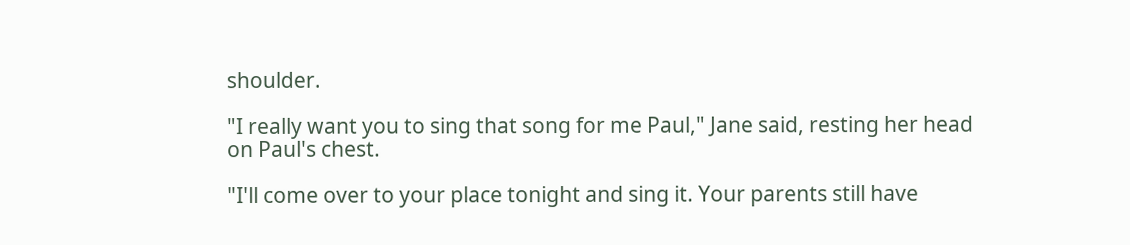shoulder.

"I really want you to sing that song for me Paul," Jane said, resting her head on Paul's chest.

"I'll come over to your place tonight and sing it. Your parents still have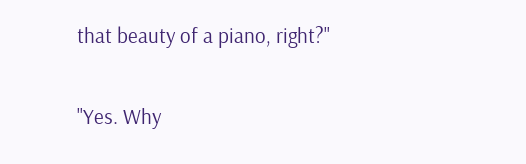that beauty of a piano, right?"

"Yes. Why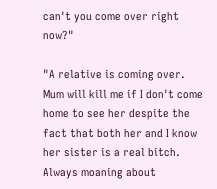can't you come over right now?"

"A relative is coming over. Mum will kill me if I don't come home to see her despite the fact that both her and I know her sister is a real bitch. Always moaning about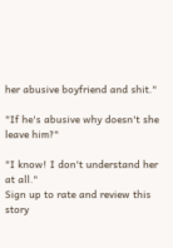her abusive boyfriend and shit."

"If he's abusive why doesn't she leave him?"

"I know! I don't understand her at all."
Sign up to rate and review this story